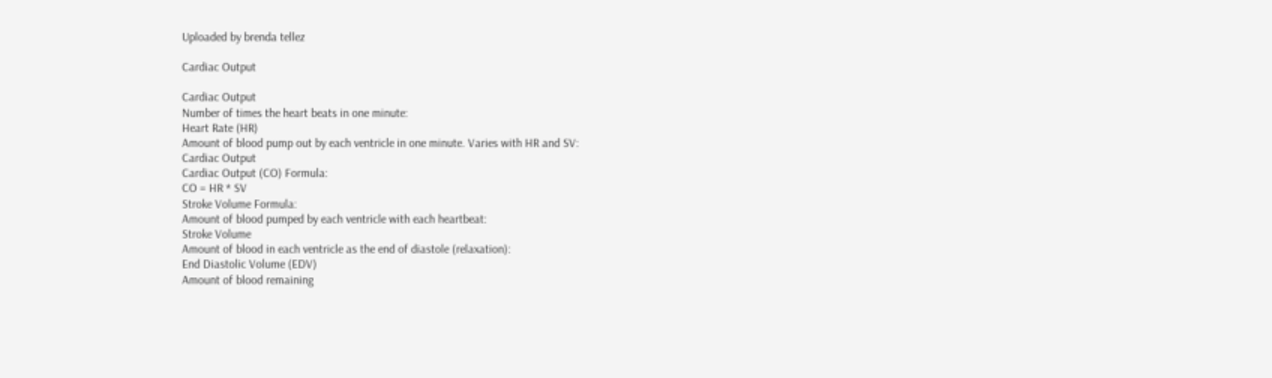Uploaded by brenda tellez

Cardiac Output

Cardiac Output
Number of times the heart beats in one minute:
Heart Rate (HR)
Amount of blood pump out by each ventricle in one minute. Varies with HR and SV:
Cardiac Output
Cardiac Output (CO) Formula:
CO = HR * SV
Stroke Volume Formula:
Amount of blood pumped by each ventricle with each heartbeat:
Stroke Volume
Amount of blood in each ventricle as the end of diastole (relaxation):
End Diastolic Volume (EDV)
Amount of blood remaining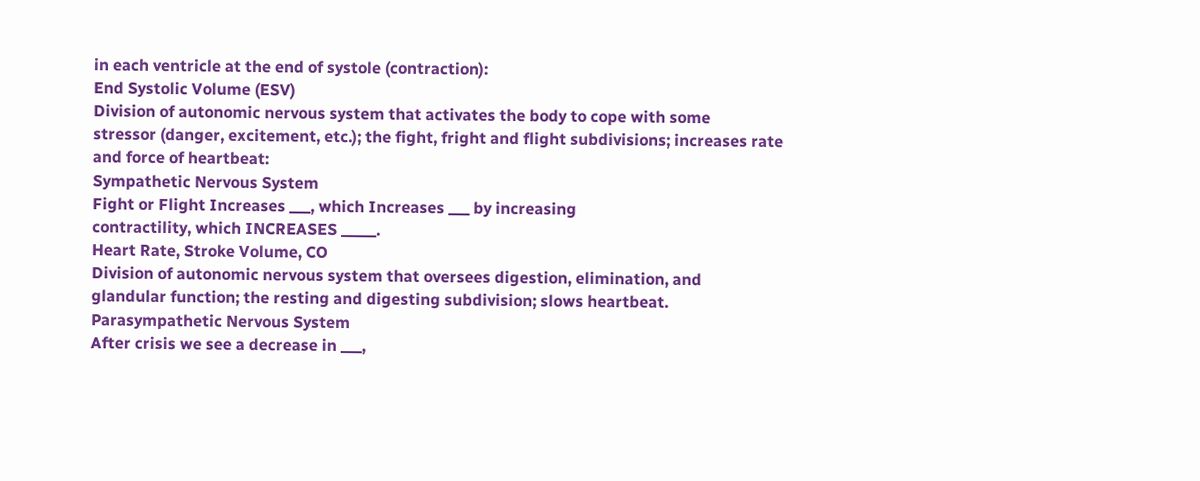in each ventricle at the end of systole (contraction):
End Systolic Volume (ESV)
Division of autonomic nervous system that activates the body to cope with some
stressor (danger, excitement, etc.); the fight, fright and flight subdivisions; increases rate
and force of heartbeat:
Sympathetic Nervous System
Fight or Flight Increases ___, which Increases ___ by increasing
contractility, which INCREASES _____.
Heart Rate, Stroke Volume, CO
Division of autonomic nervous system that oversees digestion, elimination, and
glandular function; the resting and digesting subdivision; slows heartbeat.
Parasympathetic Nervous System
After crisis we see a decrease in ___,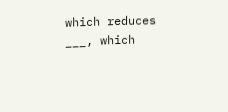which reduces ___, which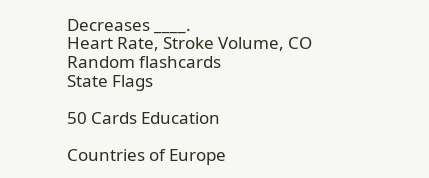Decreases ____.
Heart Rate, Stroke Volume, CO
Random flashcards
State Flags

50 Cards Education

Countries of Europe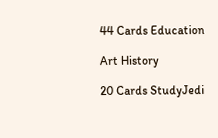44 Cards Education

Art History

20 Cards StudyJedi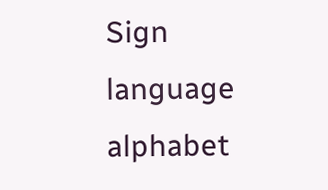Sign language alphabet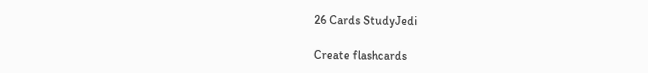26 Cards StudyJedi

Create flashcards